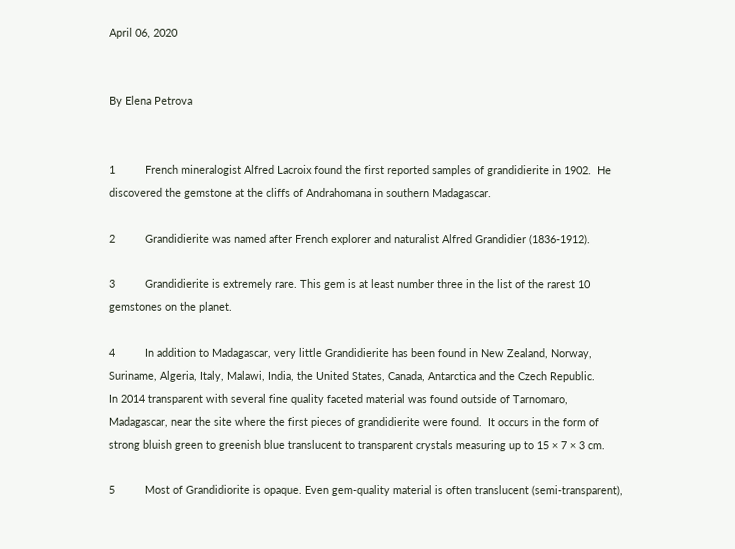April 06, 2020


By Elena Petrova


1          French mineralogist Alfred Lacroix found the first reported samples of grandidierite in 1902.  He discovered the gemstone at the cliffs of Andrahomana in southern Madagascar.

2          Grandidierite was named after French explorer and naturalist Alfred Grandidier (1836-1912).

3          Grandidierite is extremely rare. This gem is at least number three in the list of the rarest 10 gemstones on the planet.

4          In addition to Madagascar, very little Grandidierite has been found in New Zealand, Norway, Suriname, Algeria, Italy, Malawi, India, the United States, Canada, Antarctica and the Czech Republic.
In 2014 transparent with several fine quality faceted material was found outside of Tarnomaro, Madagascar, near the site where the first pieces of grandidierite were found.  It occurs in the form of strong bluish green to greenish blue translucent to transparent crystals measuring up to 15 × 7 × 3 cm.

5          Most of Grandidiorite is opaque. Even gem-quality material is often translucent (semi-transparent),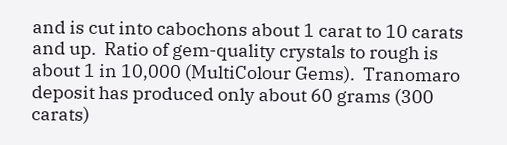and is cut into cabochons about 1 carat to 10 carats and up.  Ratio of gem-quality crystals to rough is about 1 in 10,000 (MultiColour Gems).  Tranomaro deposit has produced only about 60 grams (300 carats)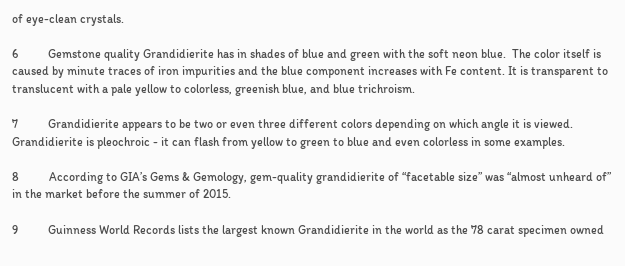of eye-clean crystals.

6          Gemstone quality Grandidierite has in shades of blue and green with the soft neon blue.  The color itself is caused by minute traces of iron impurities and the blue component increases with Fe content. It is transparent to translucent with a pale yellow to colorless, greenish blue, and blue trichroism.

7          Grandidierite appears to be two or even three different colors depending on which angle it is viewed.  Grandidierite is pleochroic - it can flash from yellow to green to blue and even colorless in some examples.

8          According to GIA’s Gems & Gemology, gem-quality grandidierite of “facetable size” was “almost unheard of” in the market before the summer of 2015.

9          Guinness World Records lists the largest known Grandidierite in the world as the 78 carat specimen owned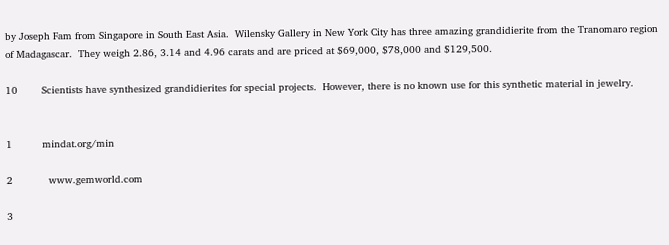by Joseph Fam from Singapore in South East Asia.  Wilensky Gallery in New York City has three amazing grandidierite from the Tranomaro region of Madagascar.  They weigh 2.86, 3.14 and 4.96 carats and are priced at $69,000, $78,000 and $129,500.

10        Scientists have synthesized grandidierites for special projects.  However, there is no known use for this synthetic material in jewelry.


1          mindat.org/min

2            www.gemworld.com

3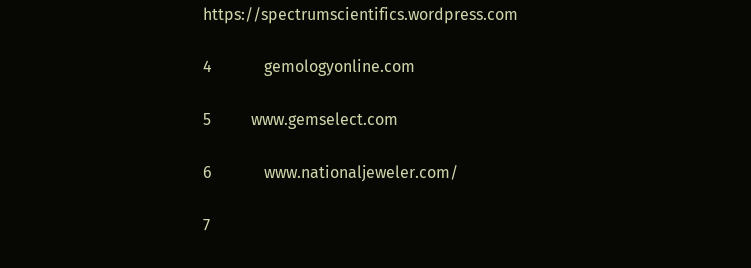https://spectrumscientifics.wordpress.com

4             gemologyonline.com

5          www.gemselect.com

6             www.nationaljeweler.com/

7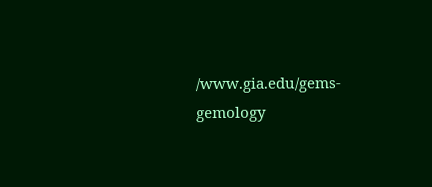/www.gia.edu/gems-gemology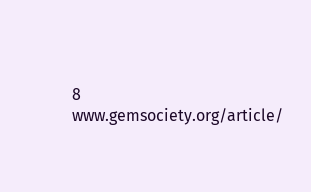8             www.gemsociety.org/article/